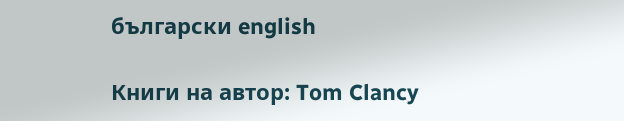български english

Книги на автор: Tom Clancy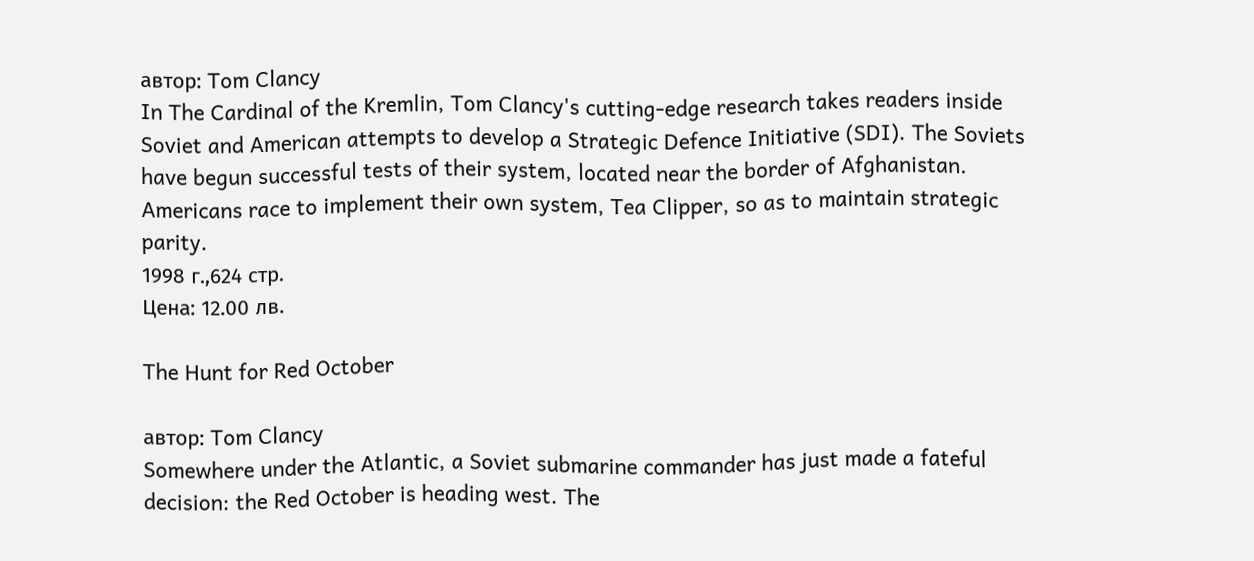автор: Tom Clancy
In The Cardinal of the Kremlin, Tom Clancy's cutting-edge research takes readers inside Soviet and American attempts to develop a Strategic Defence Initiative (SDI). The Soviets have begun successful tests of their system, located near the border of Afghanistan. Americans race to implement their own system, Tea Clipper, so as to maintain strategic parity.
1998 г.,624 стр.
Цена: 12.00 лв.

The Hunt for Red October

автор: Tom Clancy
Somewhere under the Atlantic, a Soviet submarine commander has just made a fateful decision: the Red October is heading west. The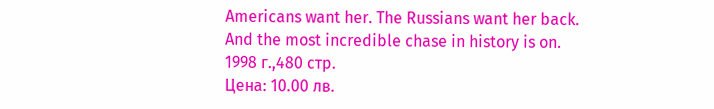Americans want her. The Russians want her back. And the most incredible chase in history is on.
1998 г.,480 стр.
Цена: 10.00 лв.